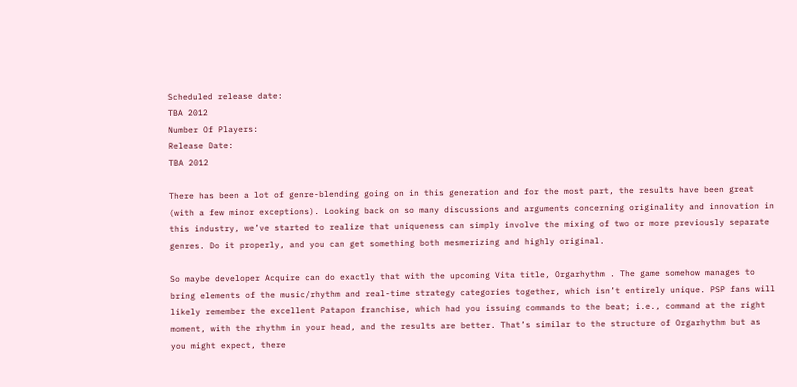Scheduled release date:
TBA 2012
Number Of Players:
Release Date:
TBA 2012

There has been a lot of genre-blending going on in this generation and for the most part, the results have been great (with a few minor exceptions). Looking back on so many discussions and arguments concerning originality and innovation in this industry, we’ve started to realize that uniqueness can simply involve the mixing of two or more previously separate genres. Do it properly, and you can get something both mesmerizing and highly original.

So maybe developer Acquire can do exactly that with the upcoming Vita title, Orgarhythm . The game somehow manages to bring elements of the music/rhythm and real-time strategy categories together, which isn’t entirely unique. PSP fans will likely remember the excellent Patapon franchise, which had you issuing commands to the beat; i.e., command at the right moment, with the rhythm in your head, and the results are better. That’s similar to the structure of Orgarhythm but as you might expect, there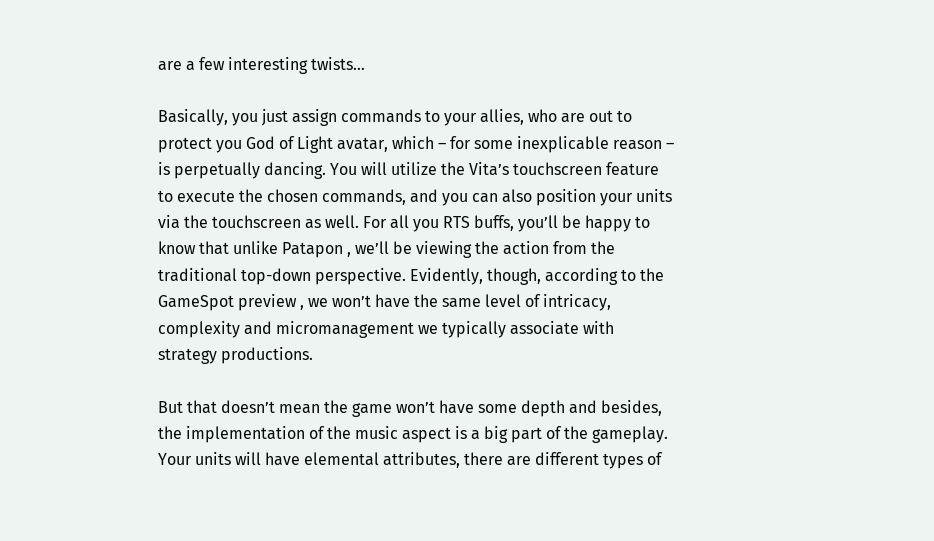are a few interesting twists…

Basically, you just assign commands to your allies, who are out to protect you God of Light avatar, which – for some inexplicable reason – is perpetually dancing. You will utilize the Vita’s touchscreen feature to execute the chosen commands, and you can also position your units via the touchscreen as well. For all you RTS buffs, you’ll be happy to know that unlike Patapon , we’ll be viewing the action from the traditional top-down perspective. Evidently, though, according to the GameSpot preview , we won’t have the same level of intricacy, complexity and micromanagement we typically associate with strategy productions.

But that doesn’t mean the game won’t have some depth and besides, the implementation of the music aspect is a big part of the gameplay. Your units will have elemental attributes, there are different types of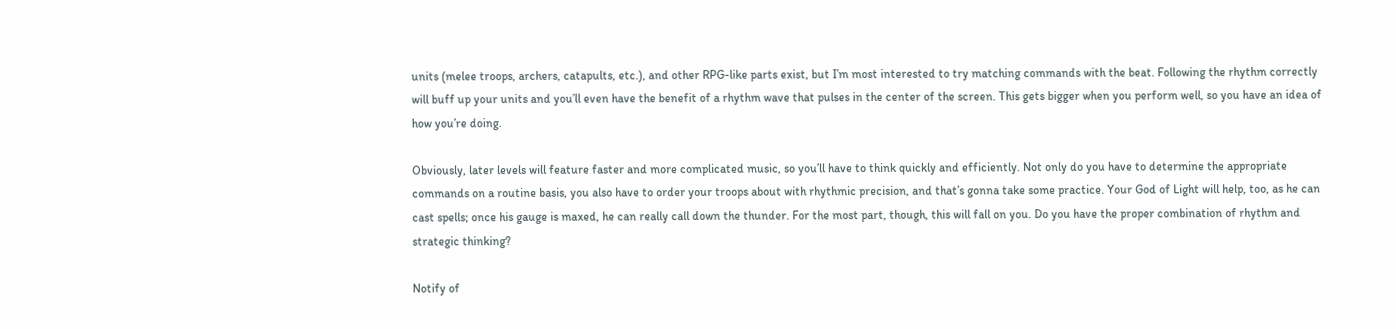units (melee troops, archers, catapults, etc.), and other RPG-like parts exist, but I’m most interested to try matching commands with the beat. Following the rhythm correctly will buff up your units and you’ll even have the benefit of a rhythm wave that pulses in the center of the screen. This gets bigger when you perform well, so you have an idea of how you’re doing.

Obviously, later levels will feature faster and more complicated music, so you’ll have to think quickly and efficiently. Not only do you have to determine the appropriate commands on a routine basis, you also have to order your troops about with rhythmic precision, and that’s gonna take some practice. Your God of Light will help, too, as he can cast spells; once his gauge is maxed, he can really call down the thunder. For the most part, though, this will fall on you. Do you have the proper combination of rhythm and strategic thinking?

Notify of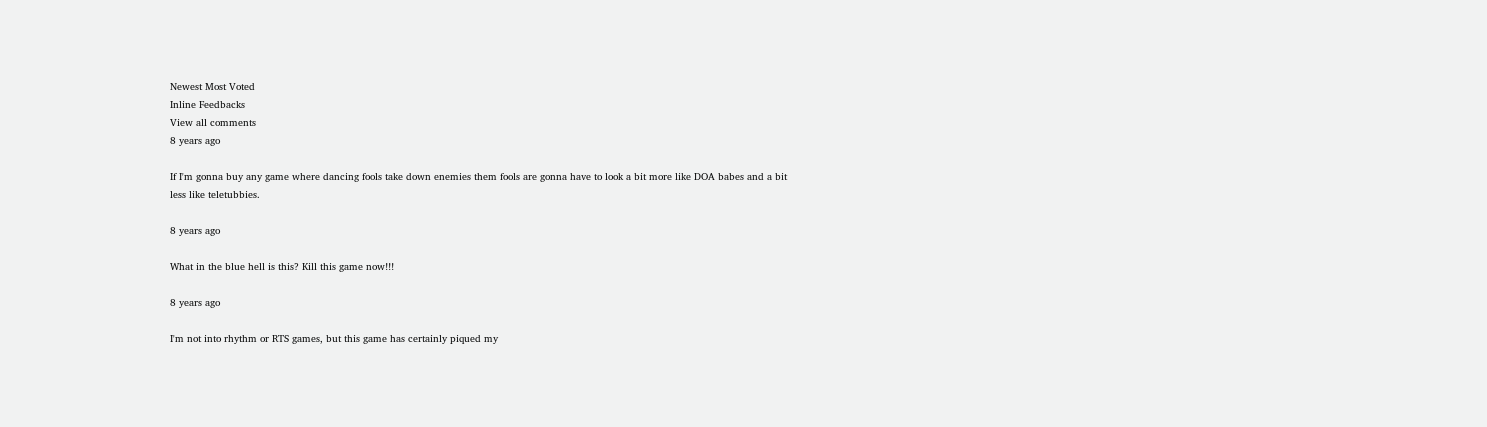Newest Most Voted
Inline Feedbacks
View all comments
8 years ago

If I'm gonna buy any game where dancing fools take down enemies them fools are gonna have to look a bit more like DOA babes and a bit less like teletubbies.

8 years ago

What in the blue hell is this? Kill this game now!!!

8 years ago

I'm not into rhythm or RTS games, but this game has certainly piqued my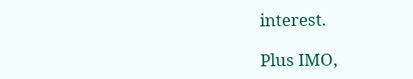interest.

Plus IMO,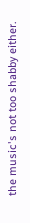the music's not too shabby either.